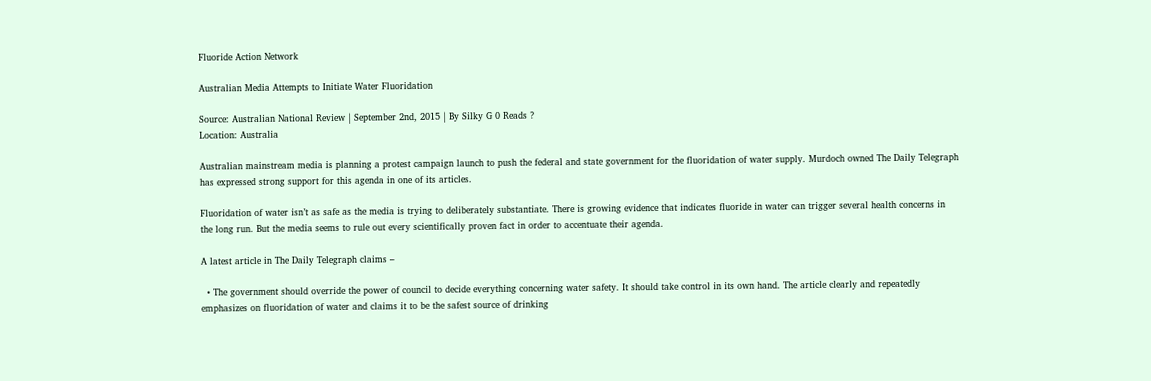Fluoride Action Network

Australian Media Attempts to Initiate Water Fluoridation

Source: Australian National Review | September 2nd, 2015 | By Silky G 0 Reads ?
Location: Australia

Australian mainstream media is planning a protest campaign launch to push the federal and state government for the fluoridation of water supply. Murdoch owned The Daily Telegraph has expressed strong support for this agenda in one of its articles.

Fluoridation of water isn’t as safe as the media is trying to deliberately substantiate. There is growing evidence that indicates fluoride in water can trigger several health concerns in the long run. But the media seems to rule out every scientifically proven fact in order to accentuate their agenda.

A latest article in The Daily Telegraph claims –

  • The government should override the power of council to decide everything concerning water safety. It should take control in its own hand. The article clearly and repeatedly emphasizes on fluoridation of water and claims it to be the safest source of drinking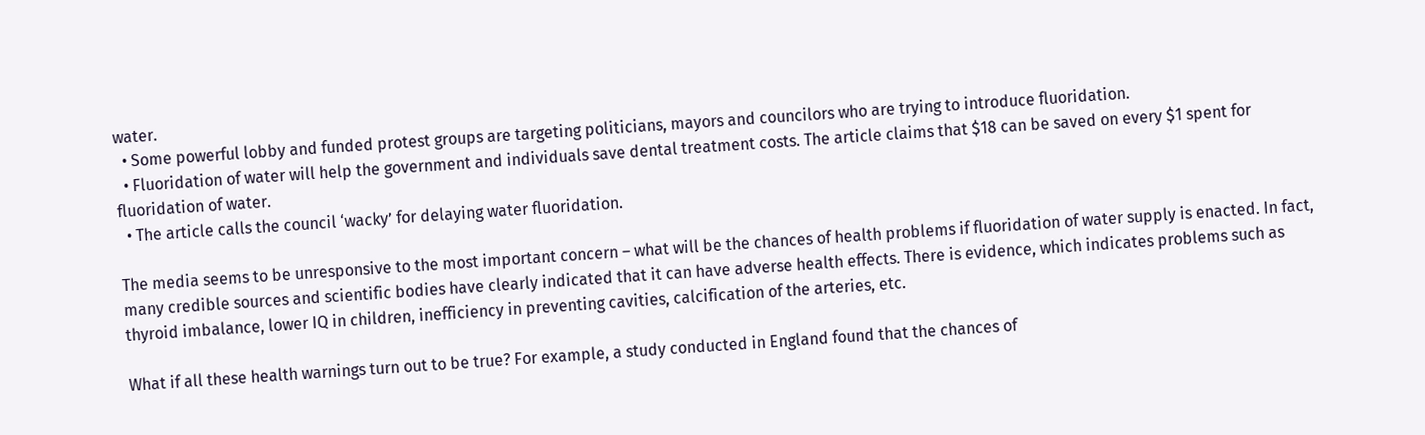water.
  • Some powerful lobby and funded protest groups are targeting politicians, mayors and councilors who are trying to introduce fluoridation.
  • Fluoridation of water will help the government and individuals save dental treatment costs. The article claims that $18 can be saved on every $1 spent for fluoridation of water.
  • The article calls the council ‘wacky’ for delaying water fluoridation.

The media seems to be unresponsive to the most important concern – what will be the chances of health problems if fluoridation of water supply is enacted. In fact, many credible sources and scientific bodies have clearly indicated that it can have adverse health effects. There is evidence, which indicates problems such as thyroid imbalance, lower IQ in children, inefficiency in preventing cavities, calcification of the arteries, etc.

What if all these health warnings turn out to be true? For example, a study conducted in England found that the chances of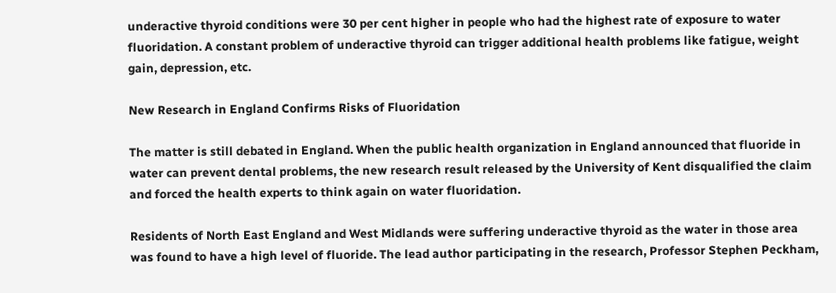underactive thyroid conditions were 30 per cent higher in people who had the highest rate of exposure to water fluoridation. A constant problem of underactive thyroid can trigger additional health problems like fatigue, weight gain, depression, etc.

New Research in England Confirms Risks of Fluoridation

The matter is still debated in England. When the public health organization in England announced that fluoride in water can prevent dental problems, the new research result released by the University of Kent disqualified the claim and forced the health experts to think again on water fluoridation.

Residents of North East England and West Midlands were suffering underactive thyroid as the water in those area was found to have a high level of fluoride. The lead author participating in the research, Professor Stephen Peckham,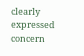clearly expressed concern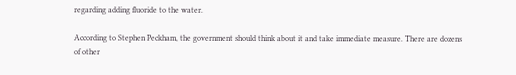regarding adding fluoride to the water.

According to Stephen Peckham, the government should think about it and take immediate measure. There are dozens of other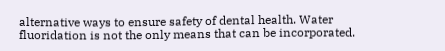alternative ways to ensure safety of dental health. Water fluoridation is not the only means that can be incorporated.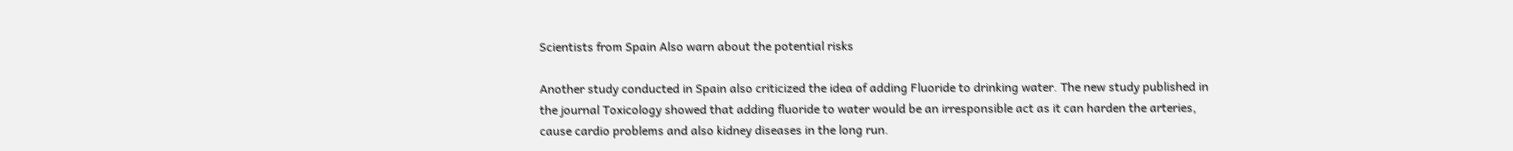Scientists from Spain Also warn about the potential risks

Another study conducted in Spain also criticized the idea of adding Fluoride to drinking water. The new study published in the journal Toxicology showed that adding fluoride to water would be an irresponsible act as it can harden the arteries, cause cardio problems and also kidney diseases in the long run.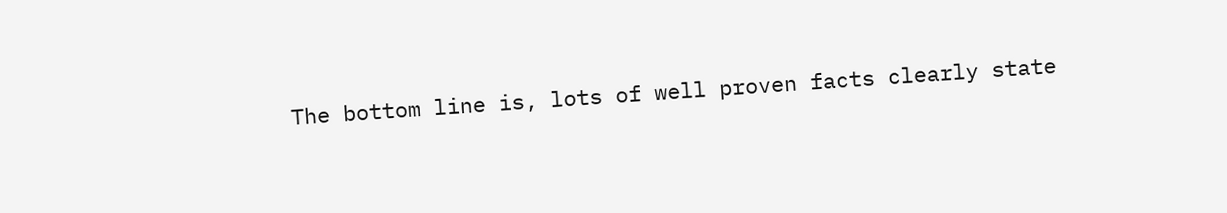The bottom line is, lots of well proven facts clearly state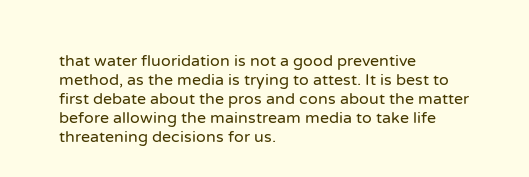that water fluoridation is not a good preventive method, as the media is trying to attest. It is best to first debate about the pros and cons about the matter before allowing the mainstream media to take life threatening decisions for us.